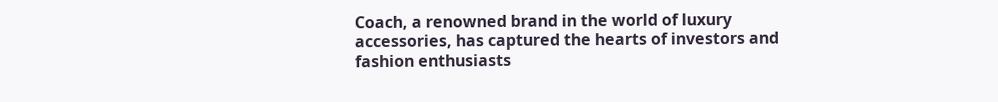Coach, a renowned brand in the world of luxury accessories, has captured the hearts of investors and fashion enthusiasts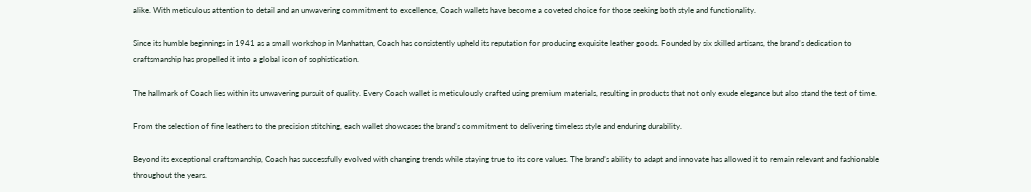alike. With meticulous attention to detail and an unwavering commitment to excellence, Coach wallets have become a coveted choice for those seeking both style and functionality.

Since its humble beginnings in 1941 as a small workshop in Manhattan, Coach has consistently upheld its reputation for producing exquisite leather goods. Founded by six skilled artisans, the brand’s dedication to craftsmanship has propelled it into a global icon of sophistication.

The hallmark of Coach lies within its unwavering pursuit of quality. Every Coach wallet is meticulously crafted using premium materials, resulting in products that not only exude elegance but also stand the test of time.

From the selection of fine leathers to the precision stitching, each wallet showcases the brand’s commitment to delivering timeless style and enduring durability.

Beyond its exceptional craftsmanship, Coach has successfully evolved with changing trends while staying true to its core values. The brand’s ability to adapt and innovate has allowed it to remain relevant and fashionable throughout the years.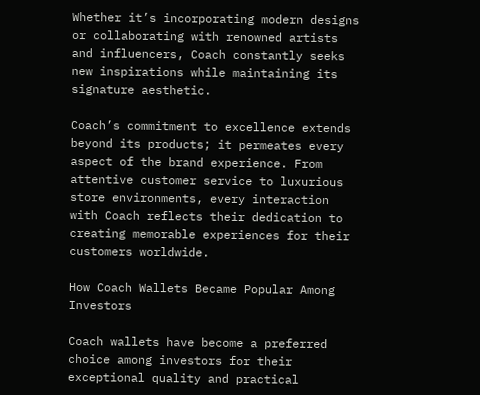Whether it’s incorporating modern designs or collaborating with renowned artists and influencers, Coach constantly seeks new inspirations while maintaining its signature aesthetic.

Coach’s commitment to excellence extends beyond its products; it permeates every aspect of the brand experience. From attentive customer service to luxurious store environments, every interaction with Coach reflects their dedication to creating memorable experiences for their customers worldwide.

How Coach Wallets Became Popular Among Investors

Coach wallets have become a preferred choice among investors for their exceptional quality and practical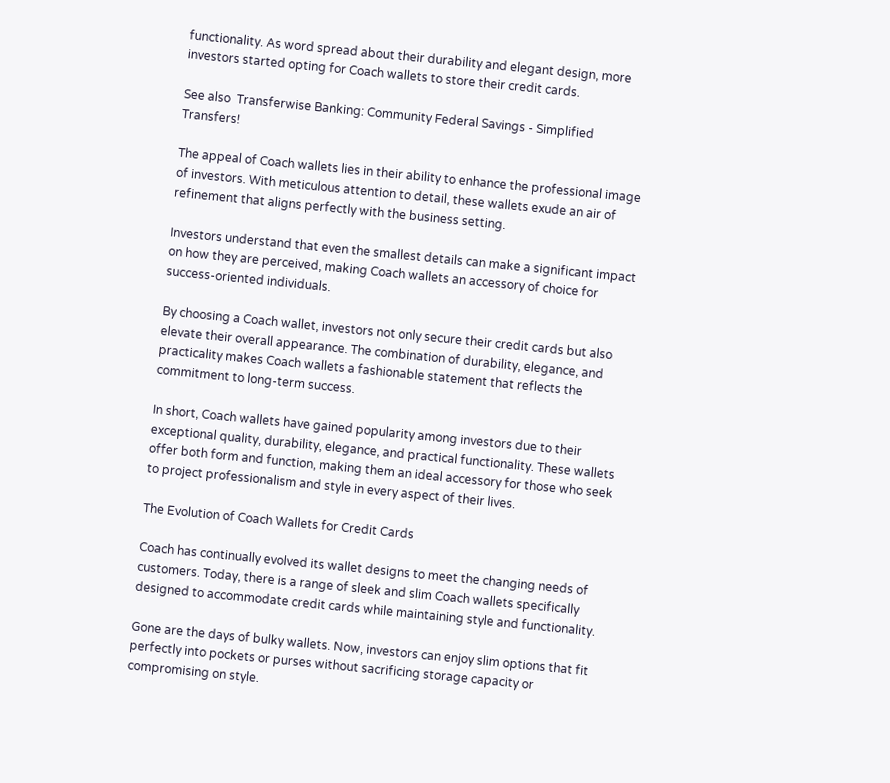functionality. As word spread about their durability and elegant design, more investors started opting for Coach wallets to store their credit cards.

See also  Transferwise Banking: Community Federal Savings - Simplified Transfers!

The appeal of Coach wallets lies in their ability to enhance the professional image of investors. With meticulous attention to detail, these wallets exude an air of refinement that aligns perfectly with the business setting.

Investors understand that even the smallest details can make a significant impact on how they are perceived, making Coach wallets an accessory of choice for success-oriented individuals.

By choosing a Coach wallet, investors not only secure their credit cards but also elevate their overall appearance. The combination of durability, elegance, and practicality makes Coach wallets a fashionable statement that reflects the commitment to long-term success.

In short, Coach wallets have gained popularity among investors due to their exceptional quality, durability, elegance, and practical functionality. These wallets offer both form and function, making them an ideal accessory for those who seek to project professionalism and style in every aspect of their lives.

The Evolution of Coach Wallets for Credit Cards

Coach has continually evolved its wallet designs to meet the changing needs of customers. Today, there is a range of sleek and slim Coach wallets specifically designed to accommodate credit cards while maintaining style and functionality.

Gone are the days of bulky wallets. Now, investors can enjoy slim options that fit perfectly into pockets or purses without sacrificing storage capacity or compromising on style.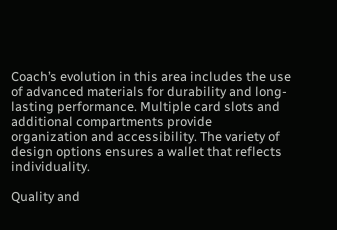Coach’s evolution in this area includes the use of advanced materials for durability and long-lasting performance. Multiple card slots and additional compartments provide organization and accessibility. The variety of design options ensures a wallet that reflects individuality.

Quality and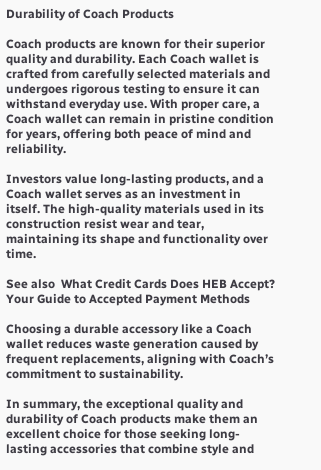Durability of Coach Products

Coach products are known for their superior quality and durability. Each Coach wallet is crafted from carefully selected materials and undergoes rigorous testing to ensure it can withstand everyday use. With proper care, a Coach wallet can remain in pristine condition for years, offering both peace of mind and reliability.

Investors value long-lasting products, and a Coach wallet serves as an investment in itself. The high-quality materials used in its construction resist wear and tear, maintaining its shape and functionality over time.

See also  What Credit Cards Does HEB Accept? Your Guide to Accepted Payment Methods

Choosing a durable accessory like a Coach wallet reduces waste generation caused by frequent replacements, aligning with Coach’s commitment to sustainability.

In summary, the exceptional quality and durability of Coach products make them an excellent choice for those seeking long-lasting accessories that combine style and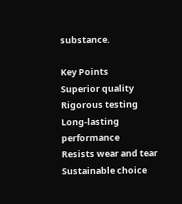substance.

Key Points
Superior quality
Rigorous testing
Long-lasting performance
Resists wear and tear
Sustainable choice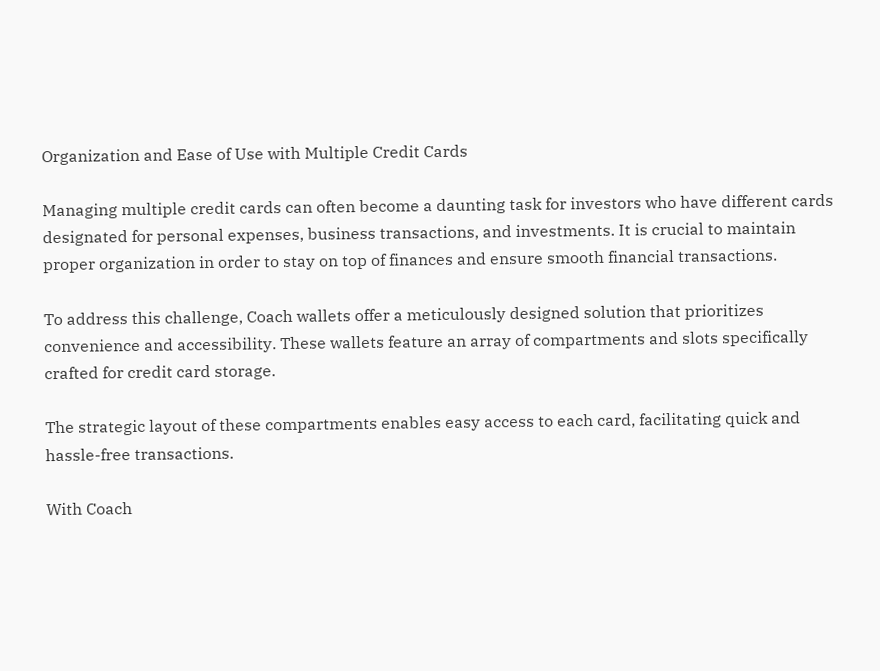Organization and Ease of Use with Multiple Credit Cards

Managing multiple credit cards can often become a daunting task for investors who have different cards designated for personal expenses, business transactions, and investments. It is crucial to maintain proper organization in order to stay on top of finances and ensure smooth financial transactions.

To address this challenge, Coach wallets offer a meticulously designed solution that prioritizes convenience and accessibility. These wallets feature an array of compartments and slots specifically crafted for credit card storage.

The strategic layout of these compartments enables easy access to each card, facilitating quick and hassle-free transactions.

With Coach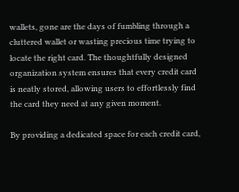wallets, gone are the days of fumbling through a cluttered wallet or wasting precious time trying to locate the right card. The thoughtfully designed organization system ensures that every credit card is neatly stored, allowing users to effortlessly find the card they need at any given moment.

By providing a dedicated space for each credit card,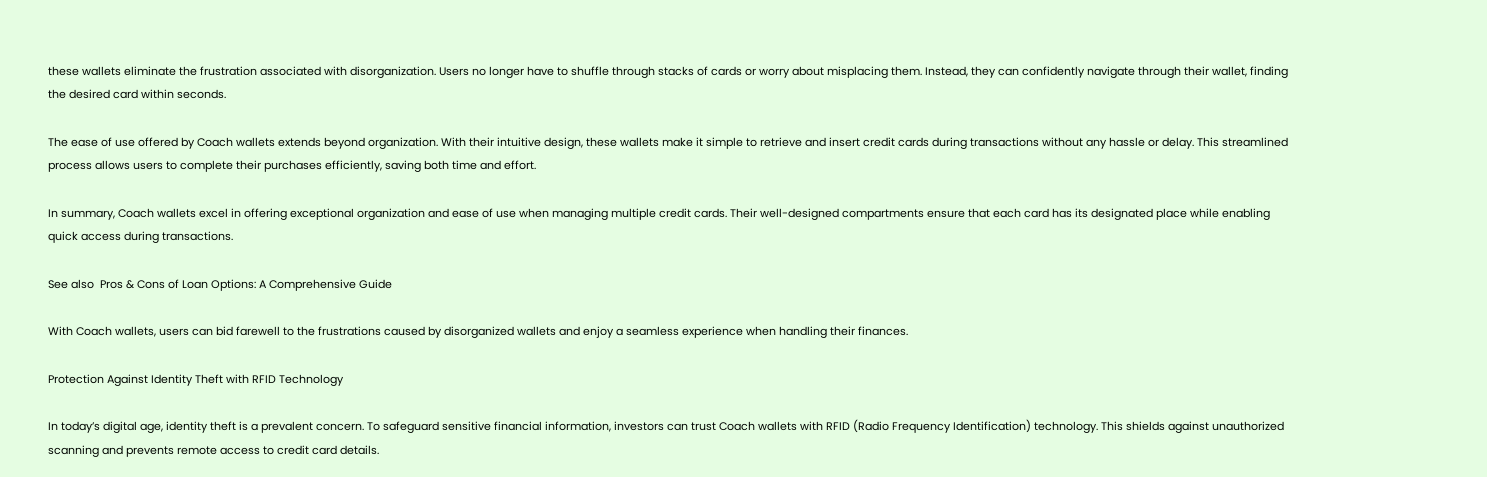these wallets eliminate the frustration associated with disorganization. Users no longer have to shuffle through stacks of cards or worry about misplacing them. Instead, they can confidently navigate through their wallet, finding the desired card within seconds.

The ease of use offered by Coach wallets extends beyond organization. With their intuitive design, these wallets make it simple to retrieve and insert credit cards during transactions without any hassle or delay. This streamlined process allows users to complete their purchases efficiently, saving both time and effort.

In summary, Coach wallets excel in offering exceptional organization and ease of use when managing multiple credit cards. Their well-designed compartments ensure that each card has its designated place while enabling quick access during transactions.

See also  Pros & Cons of Loan Options: A Comprehensive Guide

With Coach wallets, users can bid farewell to the frustrations caused by disorganized wallets and enjoy a seamless experience when handling their finances.

Protection Against Identity Theft with RFID Technology

In today’s digital age, identity theft is a prevalent concern. To safeguard sensitive financial information, investors can trust Coach wallets with RFID (Radio Frequency Identification) technology. This shields against unauthorized scanning and prevents remote access to credit card details.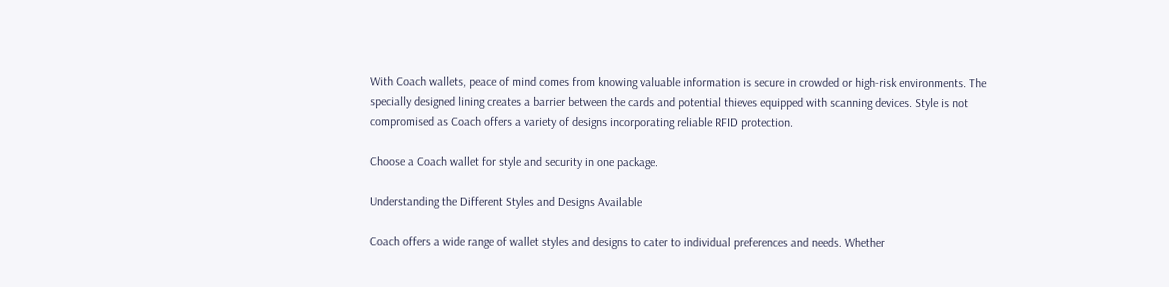With Coach wallets, peace of mind comes from knowing valuable information is secure in crowded or high-risk environments. The specially designed lining creates a barrier between the cards and potential thieves equipped with scanning devices. Style is not compromised as Coach offers a variety of designs incorporating reliable RFID protection.

Choose a Coach wallet for style and security in one package.

Understanding the Different Styles and Designs Available

Coach offers a wide range of wallet styles and designs to cater to individual preferences and needs. Whether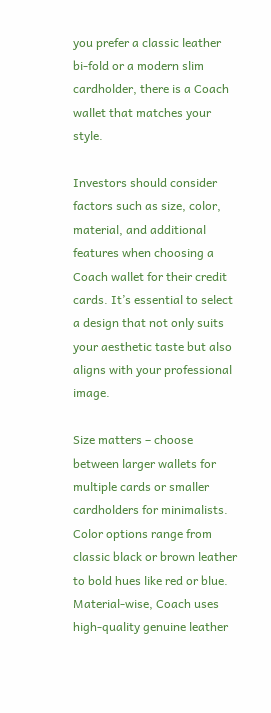you prefer a classic leather bi-fold or a modern slim cardholder, there is a Coach wallet that matches your style.

Investors should consider factors such as size, color, material, and additional features when choosing a Coach wallet for their credit cards. It’s essential to select a design that not only suits your aesthetic taste but also aligns with your professional image.

Size matters – choose between larger wallets for multiple cards or smaller cardholders for minimalists. Color options range from classic black or brown leather to bold hues like red or blue. Material-wise, Coach uses high-quality genuine leather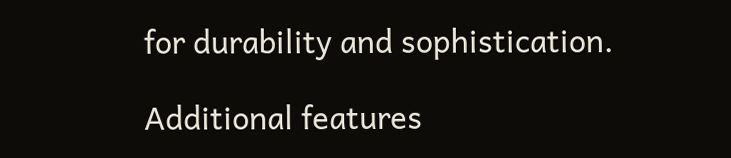for durability and sophistication.

Additional features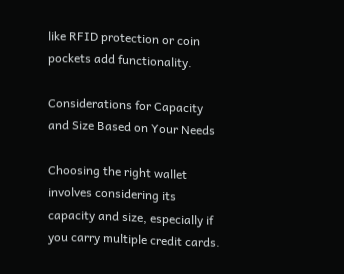like RFID protection or coin pockets add functionality.

Considerations for Capacity and Size Based on Your Needs

Choosing the right wallet involves considering its capacity and size, especially if you carry multiple credit cards.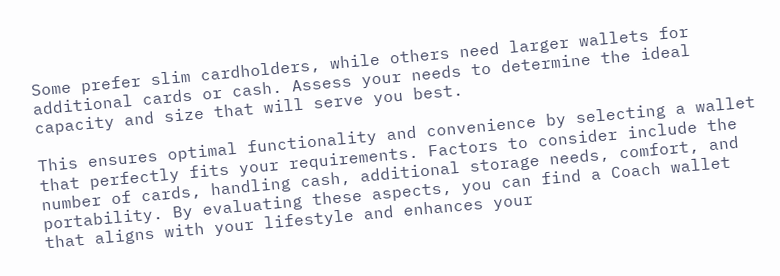Some prefer slim cardholders, while others need larger wallets for additional cards or cash. Assess your needs to determine the ideal capacity and size that will serve you best.

This ensures optimal functionality and convenience by selecting a wallet that perfectly fits your requirements. Factors to consider include the number of cards, handling cash, additional storage needs, comfort, and portability. By evaluating these aspects, you can find a Coach wallet that aligns with your lifestyle and enhances your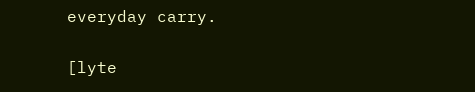everyday carry.

[lyte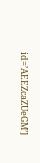id=’AEEZcaZUeGM’]